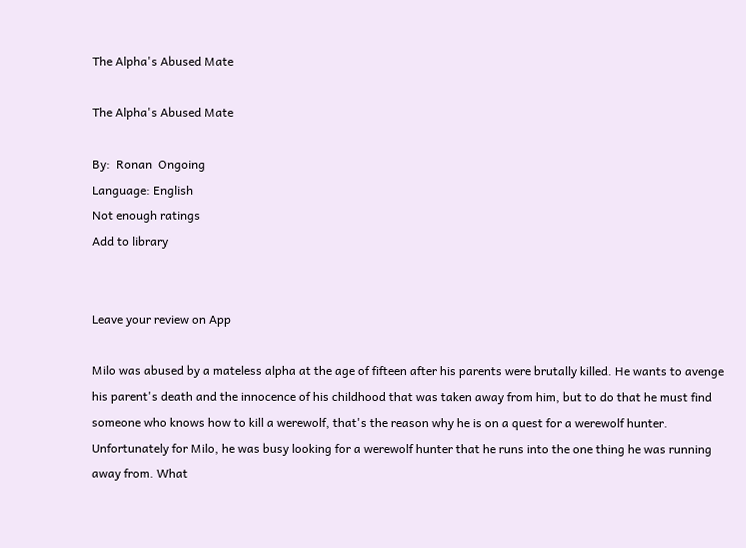The Alpha's Abused Mate

The Alpha's Abused Mate

By:  Ronan  Ongoing
Language: English
Not enough ratings
Add to library


Leave your review on App

Milo was abused by a mateless alpha at the age of fifteen after his parents were brutally killed. He wants to avenge his parent's death and the innocence of his childhood that was taken away from him, but to do that he must find someone who knows how to kill a werewolf, that's the reason why he is on a quest for a werewolf hunter. Unfortunately for Milo, he was busy looking for a werewolf hunter that he runs into the one thing he was running away from. What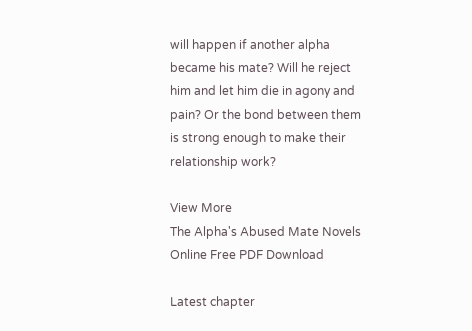will happen if another alpha became his mate? Will he reject him and let him die in agony and pain? Or the bond between them is strong enough to make their relationship work?

View More
The Alpha's Abused Mate Novels Online Free PDF Download

Latest chapter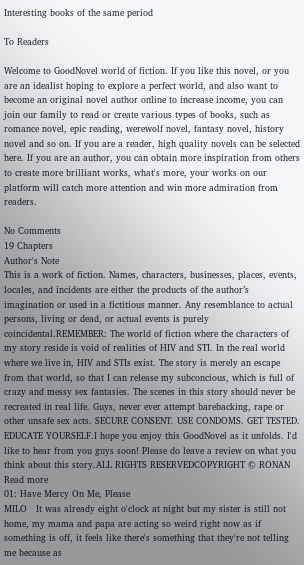Interesting books of the same period

To Readers

Welcome to GoodNovel world of fiction. If you like this novel, or you are an idealist hoping to explore a perfect world, and also want to become an original novel author online to increase income, you can join our family to read or create various types of books, such as romance novel, epic reading, werewolf novel, fantasy novel, history novel and so on. If you are a reader, high quality novels can be selected here. If you are an author, you can obtain more inspiration from others to create more brilliant works, what's more, your works on our platform will catch more attention and win more admiration from readers.

No Comments
19 Chapters
Author's Note
This is a work of fiction. Names, characters, businesses, places, events, locales, and incidents are either the products of the author’s imagination or used in a fictitious manner. Any resemblance to actual persons, living or dead, or actual events is purely coincidental.REMEMBER: The world of fiction where the characters of my story reside is void of realities of HIV and STI. In the real world where we live in, HIV and STIs exist. The story is merely an escape from that world, so that I can release my subconcious, which is full of crazy and messy sex fantasies. The scenes in this story should never be recreated in real life. Guys, never ever attempt barebacking, rape or other unsafe sex acts. SECURE CONSENT. USE CONDOMS. GET TESTED. EDUCATE YOURSELF.I hope you enjoy this GoodNovel as it unfolds. I'd like to hear from you guys soon! Please do leave a review on what you think about this story.ALL RIGHTS RESERVEDCOPYRIGHT © RONAN
Read more
01: Have Mercy On Me, Please
MILO   It was already eight o'clock at night but my sister is still not home, my mama and papa are acting so weird right now as if something is off, it feels like there's something that they're not telling me because as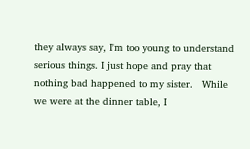they always say, I'm too young to understand serious things. I just hope and pray that nothing bad happened to my sister.   While we were at the dinner table, I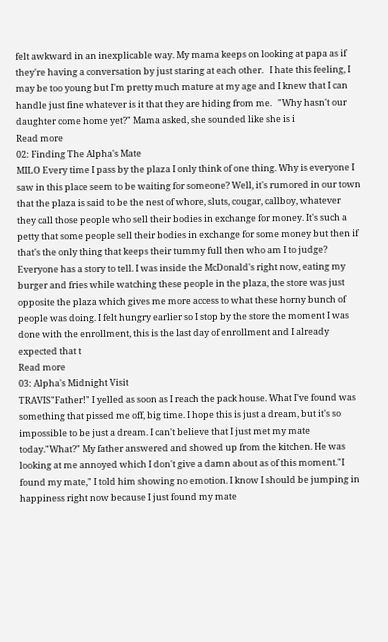felt awkward in an inexplicable way. My mama keeps on looking at papa as if they're having a conversation by just staring at each other.   I hate this feeling, I may be too young but I'm pretty much mature at my age and I knew that I can handle just fine whatever is it that they are hiding from me.   "Why hasn't our daughter come home yet?" Mama asked, she sounded like she is i
Read more
02: Finding The Alpha's Mate
MILO Every time I pass by the plaza I only think of one thing. Why is everyone I saw in this place seem to be waiting for someone? Well, it's rumored in our town that the plaza is said to be the nest of whore, sluts, cougar, callboy, whatever they call those people who sell their bodies in exchange for money. It's such a petty that some people sell their bodies in exchange for some money but then if that's the only thing that keeps their tummy full then who am I to judge? Everyone has a story to tell. I was inside the McDonald's right now, eating my burger and fries while watching these people in the plaza, the store was just opposite the plaza which gives me more access to what these horny bunch of people was doing. I felt hungry earlier so I stop by the store the moment I was done with the enrollment, this is the last day of enrollment and I already expected that t
Read more
03: Alpha's Midnight Visit
TRAVIS"Father!" I yelled as soon as I reach the pack house. What I've found was something that pissed me off, big time. I hope this is just a dream, but it's so impossible to be just a dream. I can't believe that I just met my mate today."What?" My father answered and showed up from the kitchen. He was looking at me annoyed which I don't give a damn about as of this moment."I found my mate," I told him showing no emotion. I know I should be jumping in happiness right now because I just found my mate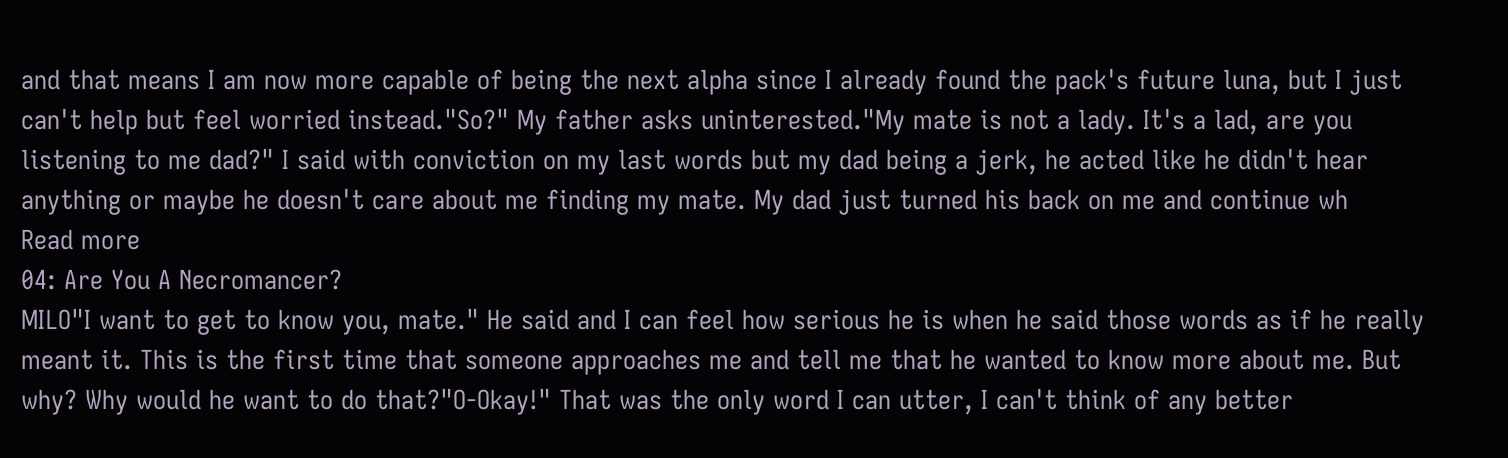and that means I am now more capable of being the next alpha since I already found the pack's future luna, but I just can't help but feel worried instead."So?" My father asks uninterested."My mate is not a lady. It's a lad, are you listening to me dad?" I said with conviction on my last words but my dad being a jerk, he acted like he didn't hear anything or maybe he doesn't care about me finding my mate. My dad just turned his back on me and continue wh
Read more
04: Are You A Necromancer?
MILO"I want to get to know you, mate." He said and I can feel how serious he is when he said those words as if he really meant it. This is the first time that someone approaches me and tell me that he wanted to know more about me. But why? Why would he want to do that?"O-Okay!" That was the only word I can utter, I can't think of any better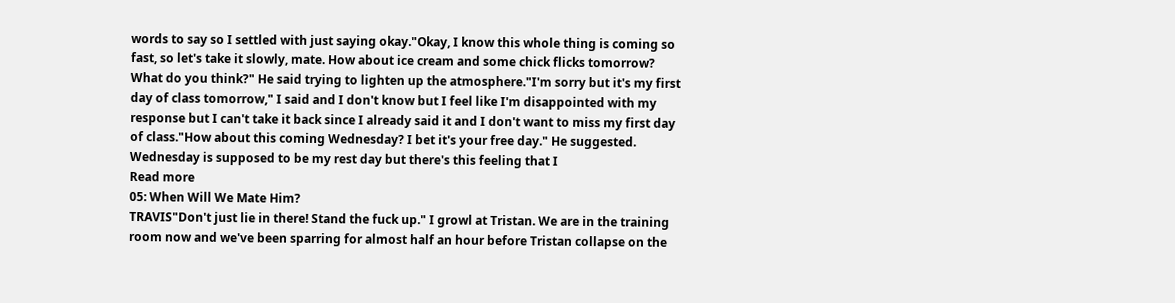words to say so I settled with just saying okay."Okay, I know this whole thing is coming so fast, so let's take it slowly, mate. How about ice cream and some chick flicks tomorrow? What do you think?" He said trying to lighten up the atmosphere."I'm sorry but it's my first day of class tomorrow," I said and I don't know but I feel like I'm disappointed with my response but I can't take it back since I already said it and I don't want to miss my first day of class."How about this coming Wednesday? I bet it's your free day." He suggested. Wednesday is supposed to be my rest day but there's this feeling that I
Read more
05: When Will We Mate Him?
TRAVIS"Don't just lie in there! Stand the fuck up." I growl at Tristan. We are in the training room now and we've been sparring for almost half an hour before Tristan collapse on the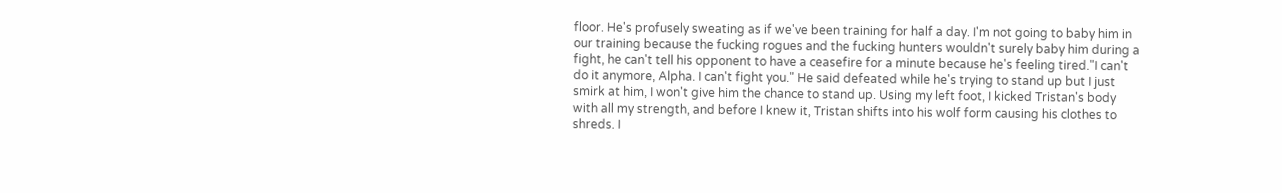floor. He's profusely sweating as if we've been training for half a day. I'm not going to baby him in our training because the fucking rogues and the fucking hunters wouldn't surely baby him during a fight, he can't tell his opponent to have a ceasefire for a minute because he's feeling tired."I can't do it anymore, Alpha. I can't fight you." He said defeated while he's trying to stand up but I just smirk at him, I won't give him the chance to stand up. Using my left foot, I kicked Tristan's body with all my strength, and before I knew it, Tristan shifts into his wolf form causing his clothes to shreds. I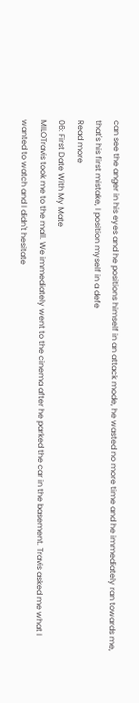can see the anger in his eyes and he positions himself in an attack mode, he wasted no more time and he immediately ran towards me, that's his first mistake, I position myself in a defe
Read more
06: First Date With My Mate
MILOTravis took me to the mall. We immediately went to the cinema after he parked the car in the basement. Travis asked me what I wanted to watch and I didn't hesitate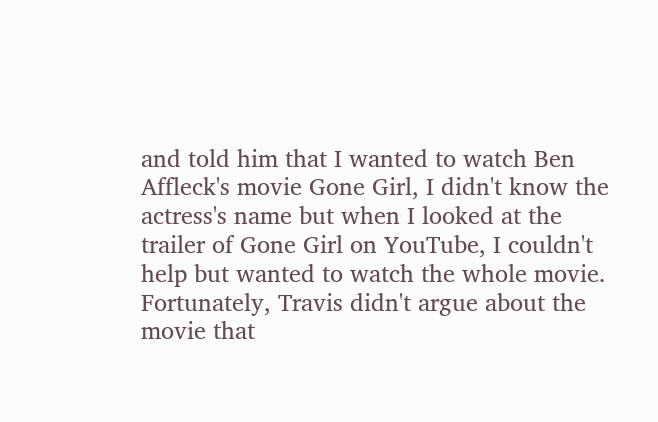and told him that I wanted to watch Ben Affleck's movie Gone Girl, I didn't know the actress's name but when I looked at the trailer of Gone Girl on YouTube, I couldn't help but wanted to watch the whole movie. Fortunately, Travis didn't argue about the movie that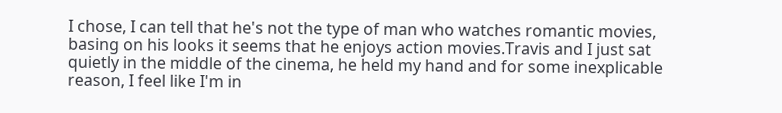I chose, I can tell that he's not the type of man who watches romantic movies, basing on his looks it seems that he enjoys action movies.Travis and I just sat quietly in the middle of the cinema, he held my hand and for some inexplicable reason, I feel like I'm in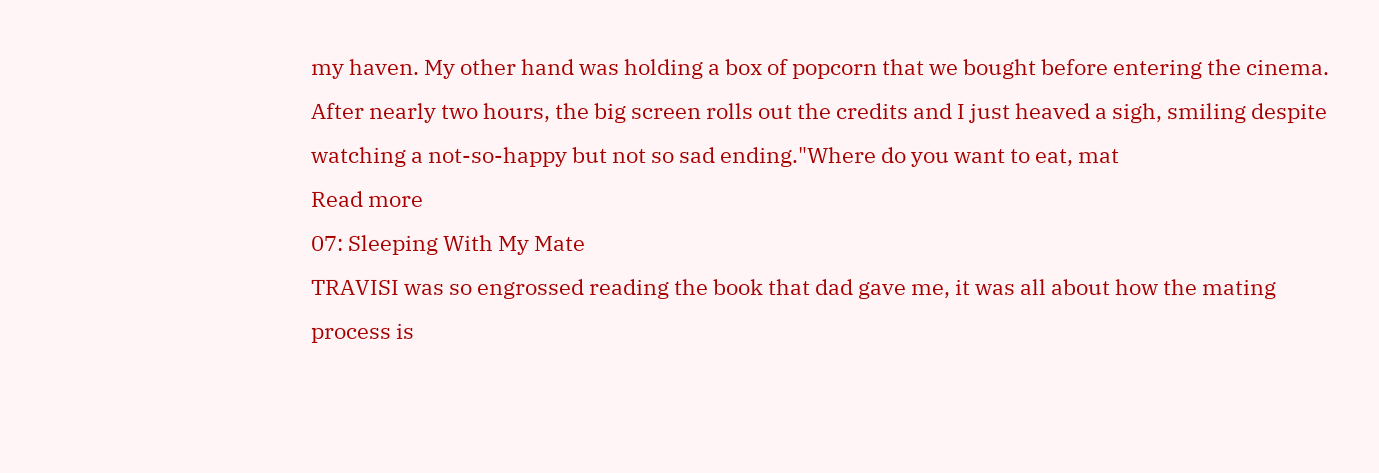my haven. My other hand was holding a box of popcorn that we bought before entering the cinema. After nearly two hours, the big screen rolls out the credits and I just heaved a sigh, smiling despite watching a not-so-happy but not so sad ending."Where do you want to eat, mat
Read more
07: Sleeping With My Mate
TRAVISI was so engrossed reading the book that dad gave me, it was all about how the mating process is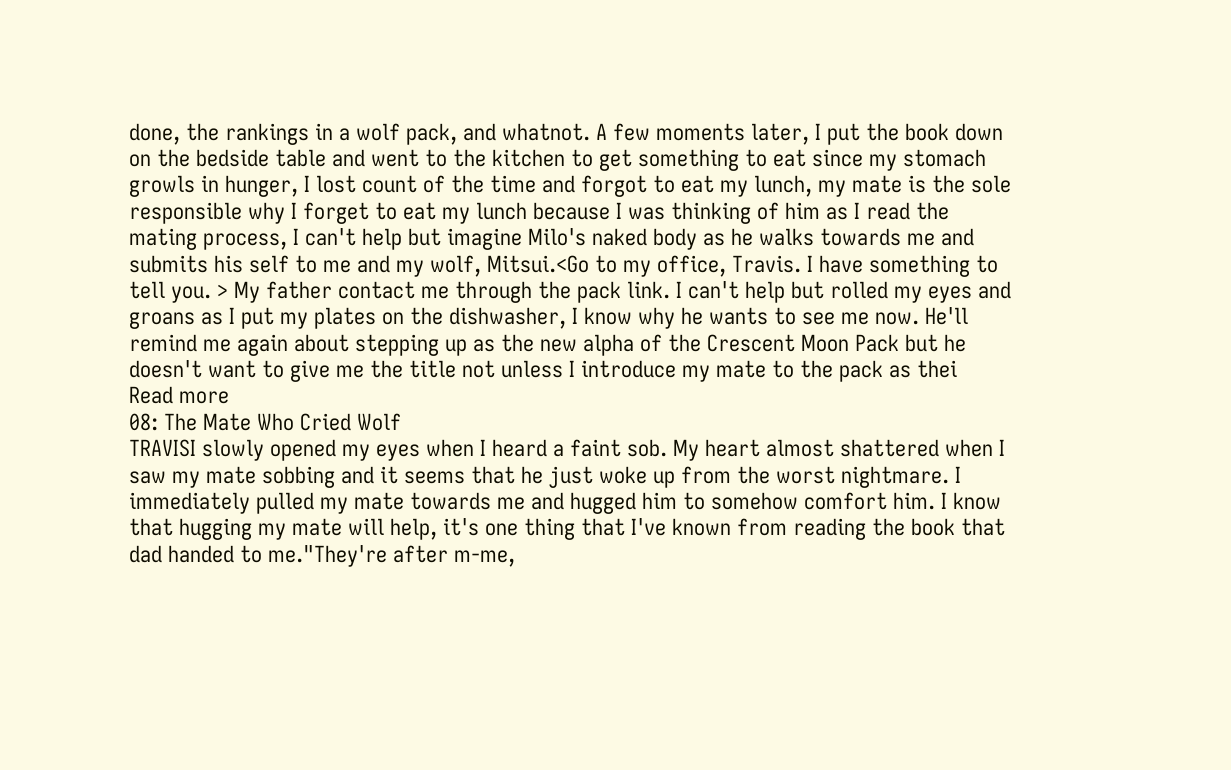done, the rankings in a wolf pack, and whatnot. A few moments later, I put the book down on the bedside table and went to the kitchen to get something to eat since my stomach growls in hunger, I lost count of the time and forgot to eat my lunch, my mate is the sole responsible why I forget to eat my lunch because I was thinking of him as I read the mating process, I can't help but imagine Milo's naked body as he walks towards me and submits his self to me and my wolf, Mitsui.<Go to my office, Travis. I have something to tell you. > My father contact me through the pack link. I can't help but rolled my eyes and groans as I put my plates on the dishwasher, I know why he wants to see me now. He'll remind me again about stepping up as the new alpha of the Crescent Moon Pack but he doesn't want to give me the title not unless I introduce my mate to the pack as thei
Read more
08: The Mate Who Cried Wolf
TRAVISI slowly opened my eyes when I heard a faint sob. My heart almost shattered when I saw my mate sobbing and it seems that he just woke up from the worst nightmare. I immediately pulled my mate towards me and hugged him to somehow comfort him. I know that hugging my mate will help, it's one thing that I've known from reading the book that dad handed to me."They're after m-me,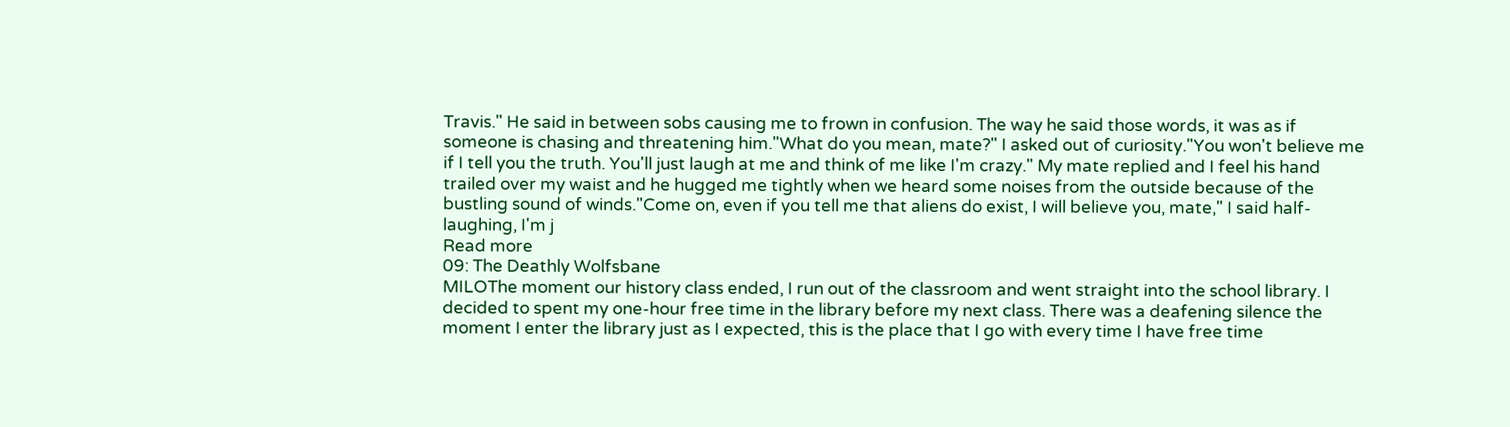Travis." He said in between sobs causing me to frown in confusion. The way he said those words, it was as if someone is chasing and threatening him."What do you mean, mate?" I asked out of curiosity."You won't believe me if I tell you the truth. You'll just laugh at me and think of me like I'm crazy." My mate replied and I feel his hand trailed over my waist and he hugged me tightly when we heard some noises from the outside because of the bustling sound of winds."Come on, even if you tell me that aliens do exist, I will believe you, mate," I said half-laughing, I'm j
Read more
09: The Deathly Wolfsbane
MILOThe moment our history class ended, I run out of the classroom and went straight into the school library. I decided to spent my one-hour free time in the library before my next class. There was a deafening silence the moment I enter the library just as I expected, this is the place that I go with every time I have free time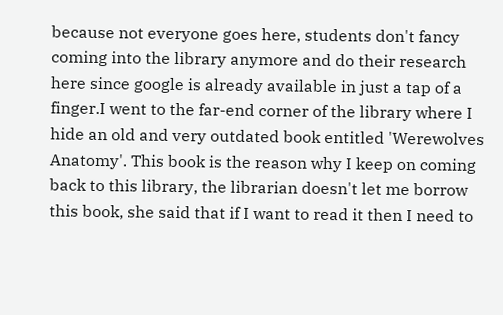because not everyone goes here, students don't fancy coming into the library anymore and do their research here since google is already available in just a tap of a finger.I went to the far-end corner of the library where I hide an old and very outdated book entitled 'Werewolves Anatomy'. This book is the reason why I keep on coming back to this library, the librarian doesn't let me borrow this book, she said that if I want to read it then I need to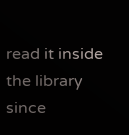read it inside the library since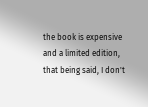the book is expensive and a limited edition, that being said, I don't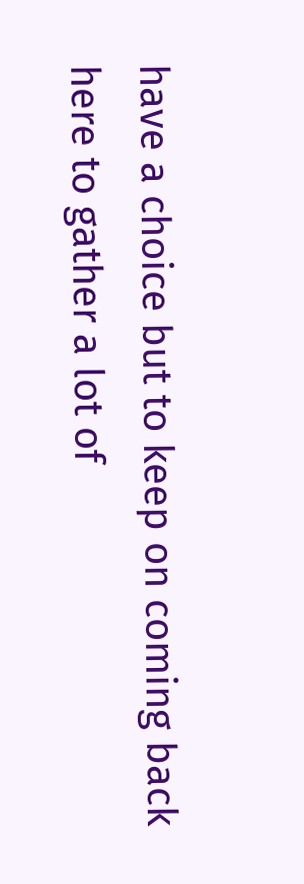have a choice but to keep on coming back here to gather a lot of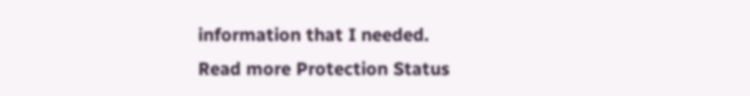information that I needed.
Read more Protection Status